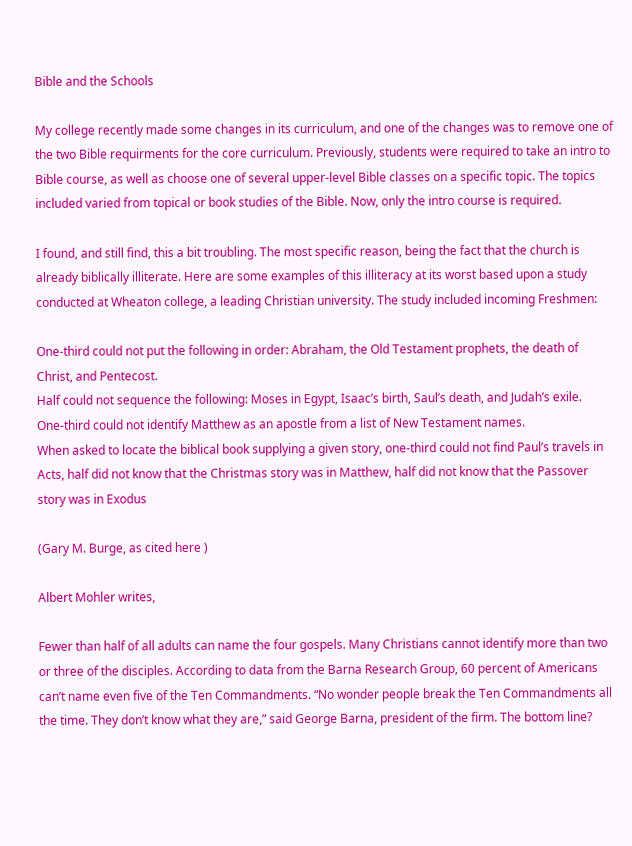Bible and the Schools

My college recently made some changes in its curriculum, and one of the changes was to remove one of the two Bible requirments for the core curriculum. Previously, students were required to take an intro to Bible course, as well as choose one of several upper-level Bible classes on a specific topic. The topics included varied from topical or book studies of the Bible. Now, only the intro course is required.

I found, and still find, this a bit troubling. The most specific reason, being the fact that the church is already biblically illiterate. Here are some examples of this illiteracy at its worst based upon a study conducted at Wheaton college, a leading Christian university. The study included incoming Freshmen:

One-third could not put the following in order: Abraham, the Old Testament prophets, the death of Christ, and Pentecost.
Half could not sequence the following: Moses in Egypt, Isaac’s birth, Saul’s death, and Judah’s exile.
One-third could not identify Matthew as an apostle from a list of New Testament names.
When asked to locate the biblical book supplying a given story, one-third could not find Paul’s travels in Acts, half did not know that the Christmas story was in Matthew, half did not know that the Passover story was in Exodus

(Gary M. Burge, as cited here )

Albert Mohler writes,

Fewer than half of all adults can name the four gospels. Many Christians cannot identify more than two or three of the disciples. According to data from the Barna Research Group, 60 percent of Americans can’t name even five of the Ten Commandments. “No wonder people break the Ten Commandments all the time. They don’t know what they are,” said George Barna, president of the firm. The bottom line?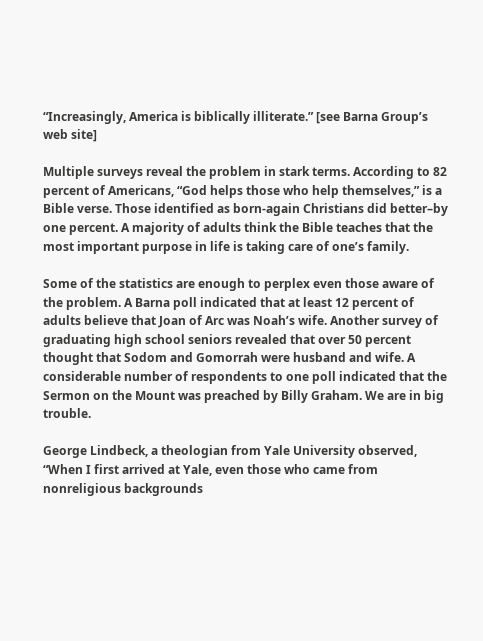“Increasingly, America is biblically illiterate.” [see Barna Group’s web site]

Multiple surveys reveal the problem in stark terms. According to 82 percent of Americans, “God helps those who help themselves,” is a Bible verse. Those identified as born-again Christians did better–by one percent. A majority of adults think the Bible teaches that the most important purpose in life is taking care of one’s family.

Some of the statistics are enough to perplex even those aware of the problem. A Barna poll indicated that at least 12 percent of adults believe that Joan of Arc was Noah’s wife. Another survey of graduating high school seniors revealed that over 50 percent thought that Sodom and Gomorrah were husband and wife. A considerable number of respondents to one poll indicated that the Sermon on the Mount was preached by Billy Graham. We are in big trouble.

George Lindbeck, a theologian from Yale University observed, “When I first arrived at Yale, even those who came from nonreligious backgrounds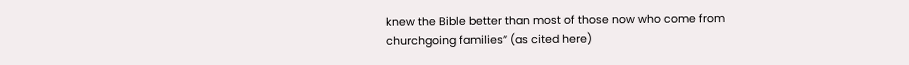knew the Bible better than most of those now who come from churchgoing families” (as cited here)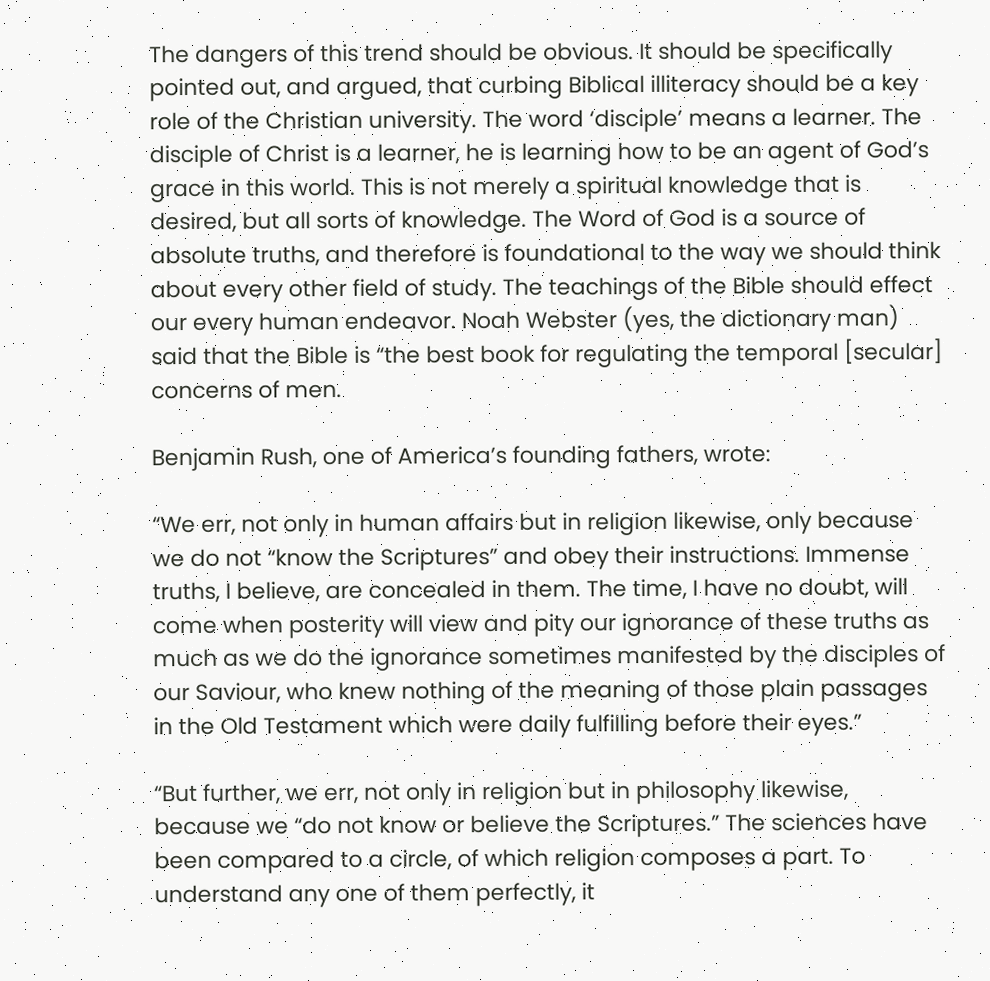The dangers of this trend should be obvious. It should be specifically pointed out, and argued, that curbing Biblical illiteracy should be a key role of the Christian university. The word ‘disciple’ means a learner. The disciple of Christ is a learner, he is learning how to be an agent of God’s grace in this world. This is not merely a spiritual knowledge that is desired, but all sorts of knowledge. The Word of God is a source of absolute truths, and therefore is foundational to the way we should think about every other field of study. The teachings of the Bible should effect our every human endeavor. Noah Webster (yes, the dictionary man) said that the Bible is “the best book for regulating the temporal [secular] concerns of men.

Benjamin Rush, one of America’s founding fathers, wrote:

“We err, not only in human affairs but in religion likewise, only because we do not “know the Scriptures” and obey their instructions. Immense truths, I believe, are concealed in them. The time, I have no doubt, will come when posterity will view and pity our ignorance of these truths as much as we do the ignorance sometimes manifested by the disciples of our Saviour, who knew nothing of the meaning of those plain passages in the Old Testament which were daily fulfilling before their eyes.”

“But further, we err, not only in religion but in philosophy likewise, because we “do not know or believe the Scriptures.” The sciences have been compared to a circle, of which religion composes a part. To understand any one of them perfectly, it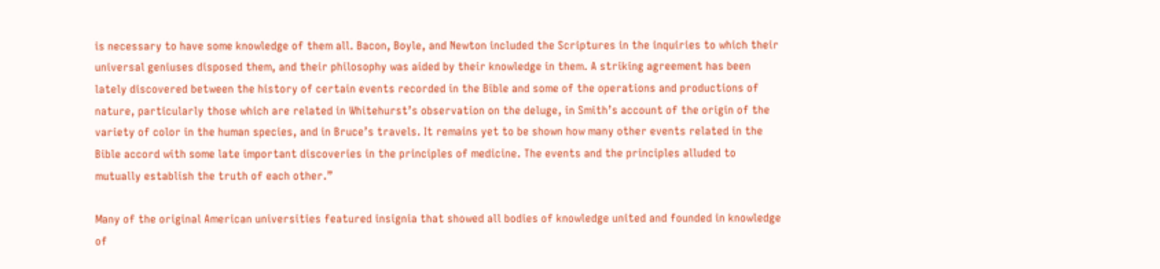is necessary to have some knowledge of them all. Bacon, Boyle, and Newton included the Scriptures in the inquiries to which their universal geniuses disposed them, and their philosophy was aided by their knowledge in them. A striking agreement has been lately discovered between the history of certain events recorded in the Bible and some of the operations and productions of nature, particularly those which are related in Whitehurst’s observation on the deluge, in Smith’s account of the origin of the variety of color in the human species, and in Bruce’s travels. It remains yet to be shown how many other events related in the Bible accord with some late important discoveries in the principles of medicine. The events and the principles alluded to mutually establish the truth of each other.”

Many of the original American universities featured insignia that showed all bodies of knowledge united and founded in knowledge of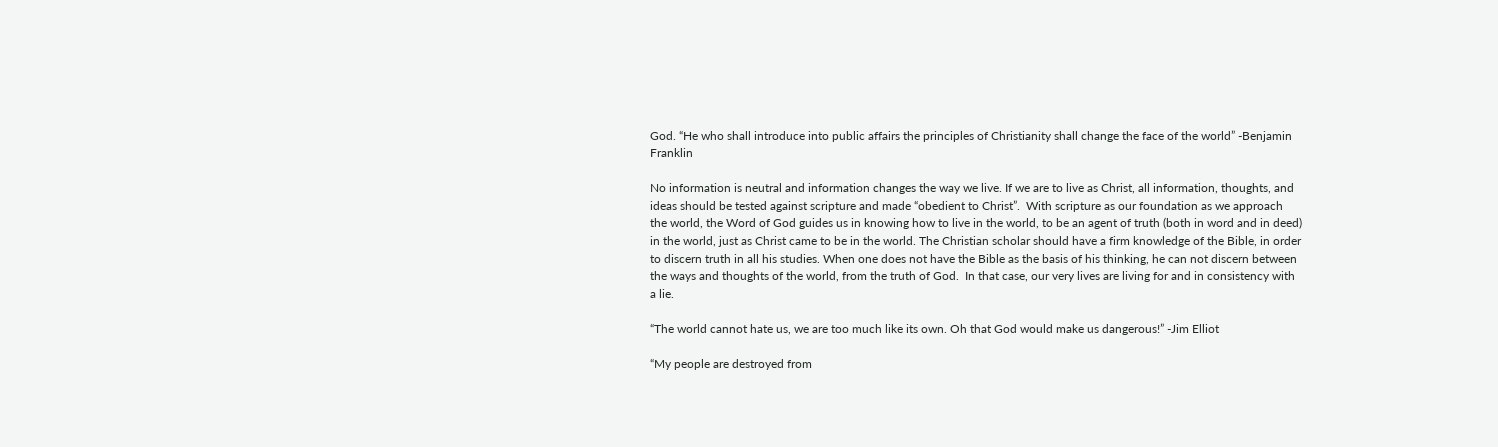God. “He who shall introduce into public affairs the principles of Christianity shall change the face of the world” -Benjamin Franklin

No information is neutral and information changes the way we live. If we are to live as Christ, all information, thoughts, and ideas should be tested against scripture and made “obedient to Christ”.  With scripture as our foundation as we approach the world, the Word of God guides us in knowing how to live in the world, to be an agent of truth (both in word and in deed) in the world, just as Christ came to be in the world. The Christian scholar should have a firm knowledge of the Bible, in order to discern truth in all his studies. When one does not have the Bible as the basis of his thinking, he can not discern between the ways and thoughts of the world, from the truth of God.  In that case, our very lives are living for and in consistency with a lie.

“The world cannot hate us, we are too much like its own. Oh that God would make us dangerous!” -Jim Elliot

“My people are destroyed from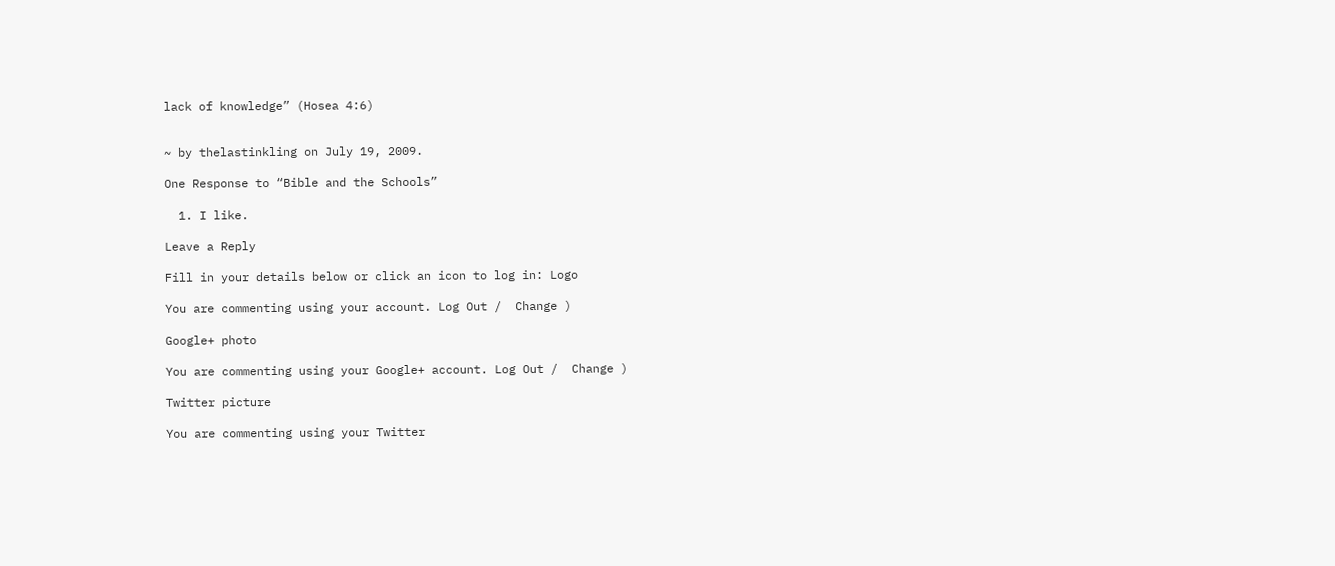lack of knowledge” (Hosea 4:6)


~ by thelastinkling on July 19, 2009.

One Response to “Bible and the Schools”

  1. I like.

Leave a Reply

Fill in your details below or click an icon to log in: Logo

You are commenting using your account. Log Out /  Change )

Google+ photo

You are commenting using your Google+ account. Log Out /  Change )

Twitter picture

You are commenting using your Twitter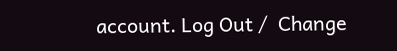account. Log Out /  Change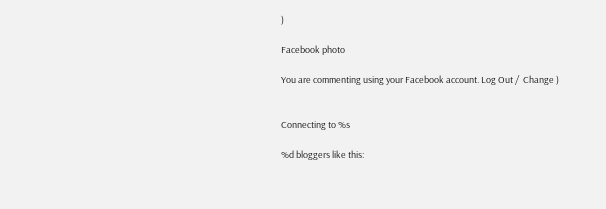)

Facebook photo

You are commenting using your Facebook account. Log Out /  Change )


Connecting to %s

%d bloggers like this: